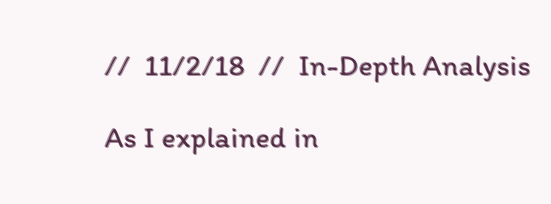//  11/2/18  //  In-Depth Analysis

As I explained in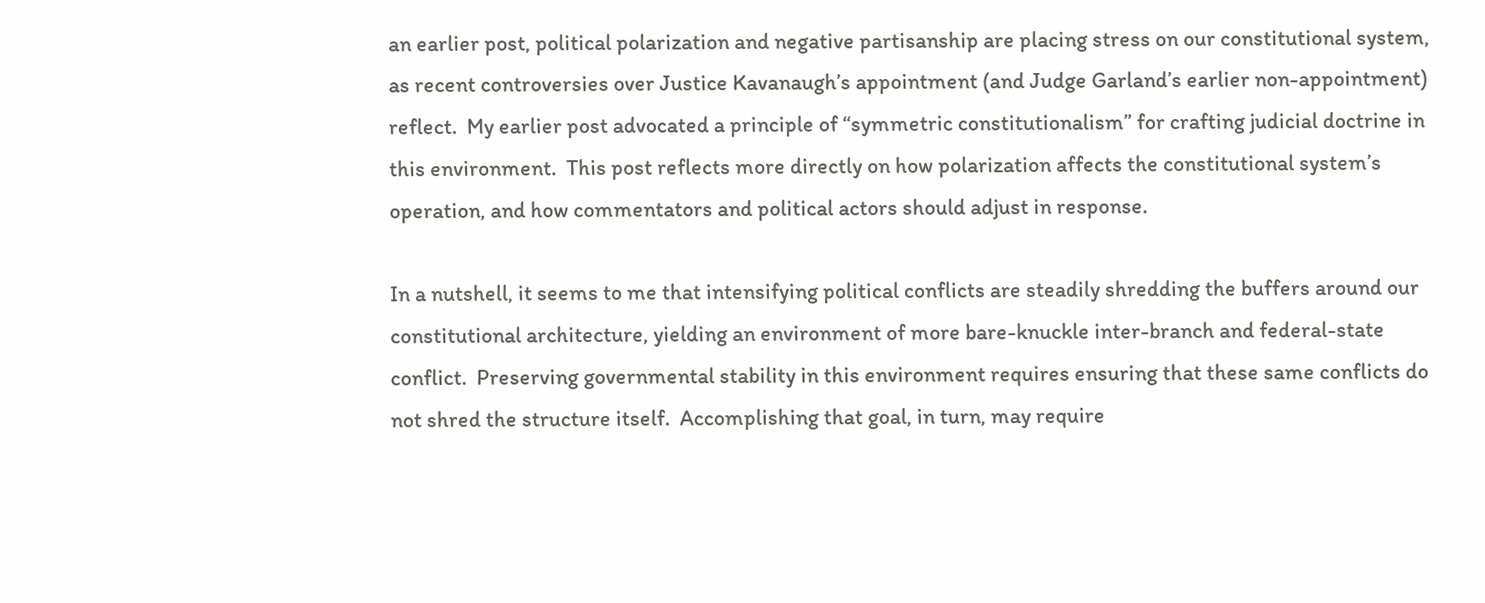an earlier post, political polarization and negative partisanship are placing stress on our constitutional system, as recent controversies over Justice Kavanaugh’s appointment (and Judge Garland’s earlier non-appointment) reflect.  My earlier post advocated a principle of “symmetric constitutionalism” for crafting judicial doctrine in this environment.  This post reflects more directly on how polarization affects the constitutional system’s operation, and how commentators and political actors should adjust in response.

In a nutshell, it seems to me that intensifying political conflicts are steadily shredding the buffers around our constitutional architecture, yielding an environment of more bare-knuckle inter-branch and federal-state conflict.  Preserving governmental stability in this environment requires ensuring that these same conflicts do not shred the structure itself.  Accomplishing that goal, in turn, may require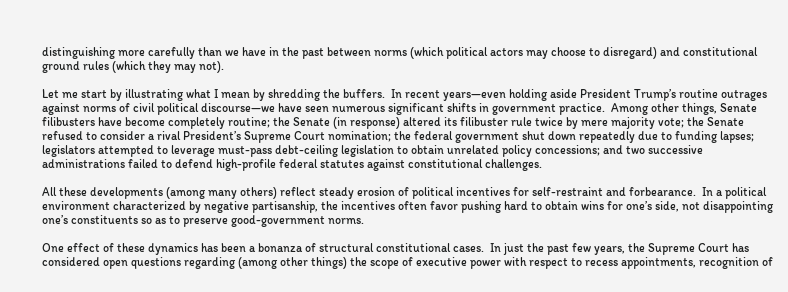distinguishing more carefully than we have in the past between norms (which political actors may choose to disregard) and constitutional ground rules (which they may not).

Let me start by illustrating what I mean by shredding the buffers.  In recent years—even holding aside President Trump’s routine outrages against norms of civil political discourse—we have seen numerous significant shifts in government practice.  Among other things, Senate filibusters have become completely routine; the Senate (in response) altered its filibuster rule twice by mere majority vote; the Senate refused to consider a rival President’s Supreme Court nomination; the federal government shut down repeatedly due to funding lapses; legislators attempted to leverage must-pass debt-ceiling legislation to obtain unrelated policy concessions; and two successive administrations failed to defend high-profile federal statutes against constitutional challenges.

All these developments (among many others) reflect steady erosion of political incentives for self-restraint and forbearance.  In a political environment characterized by negative partisanship, the incentives often favor pushing hard to obtain wins for one’s side, not disappointing one’s constituents so as to preserve good-government norms.

One effect of these dynamics has been a bonanza of structural constitutional cases.  In just the past few years, the Supreme Court has considered open questions regarding (among other things) the scope of executive power with respect to recess appointments, recognition of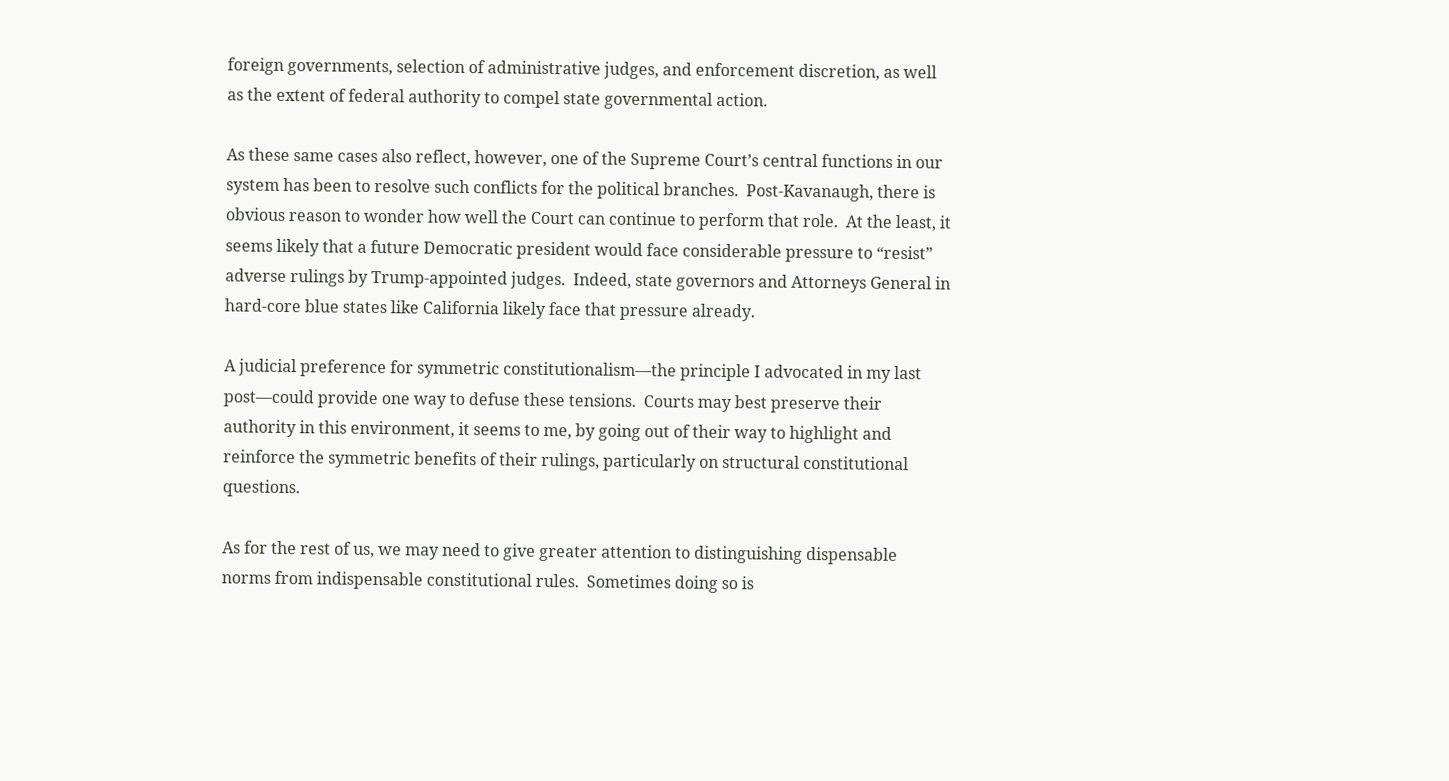foreign governments, selection of administrative judges, and enforcement discretion, as well as the extent of federal authority to compel state governmental action.

As these same cases also reflect, however, one of the Supreme Court’s central functions in our system has been to resolve such conflicts for the political branches.  Post-Kavanaugh, there is obvious reason to wonder how well the Court can continue to perform that role.  At the least, it seems likely that a future Democratic president would face considerable pressure to “resist” adverse rulings by Trump-appointed judges.  Indeed, state governors and Attorneys General in hard-core blue states like California likely face that pressure already.

A judicial preference for symmetric constitutionalism—the principle I advocated in my last post—could provide one way to defuse these tensions.  Courts may best preserve their authority in this environment, it seems to me, by going out of their way to highlight and reinforce the symmetric benefits of their rulings, particularly on structural constitutional questions.

As for the rest of us, we may need to give greater attention to distinguishing dispensable norms from indispensable constitutional rules.  Sometimes doing so is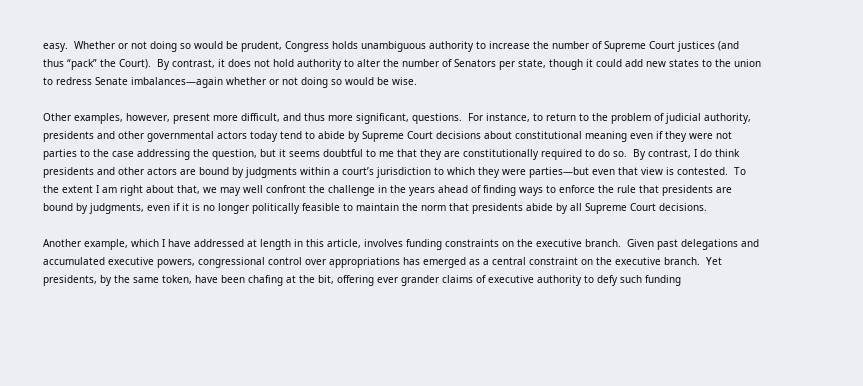easy.  Whether or not doing so would be prudent, Congress holds unambiguous authority to increase the number of Supreme Court justices (and thus “pack” the Court).  By contrast, it does not hold authority to alter the number of Senators per state, though it could add new states to the union to redress Senate imbalances—again whether or not doing so would be wise.

Other examples, however, present more difficult, and thus more significant, questions.  For instance, to return to the problem of judicial authority, presidents and other governmental actors today tend to abide by Supreme Court decisions about constitutional meaning even if they were not parties to the case addressing the question, but it seems doubtful to me that they are constitutionally required to do so.  By contrast, I do think presidents and other actors are bound by judgments within a court’s jurisdiction to which they were parties—but even that view is contested.  To the extent I am right about that, we may well confront the challenge in the years ahead of finding ways to enforce the rule that presidents are bound by judgments, even if it is no longer politically feasible to maintain the norm that presidents abide by all Supreme Court decisions.

Another example, which I have addressed at length in this article, involves funding constraints on the executive branch.  Given past delegations and accumulated executive powers, congressional control over appropriations has emerged as a central constraint on the executive branch.  Yet presidents, by the same token, have been chafing at the bit, offering ever grander claims of executive authority to defy such funding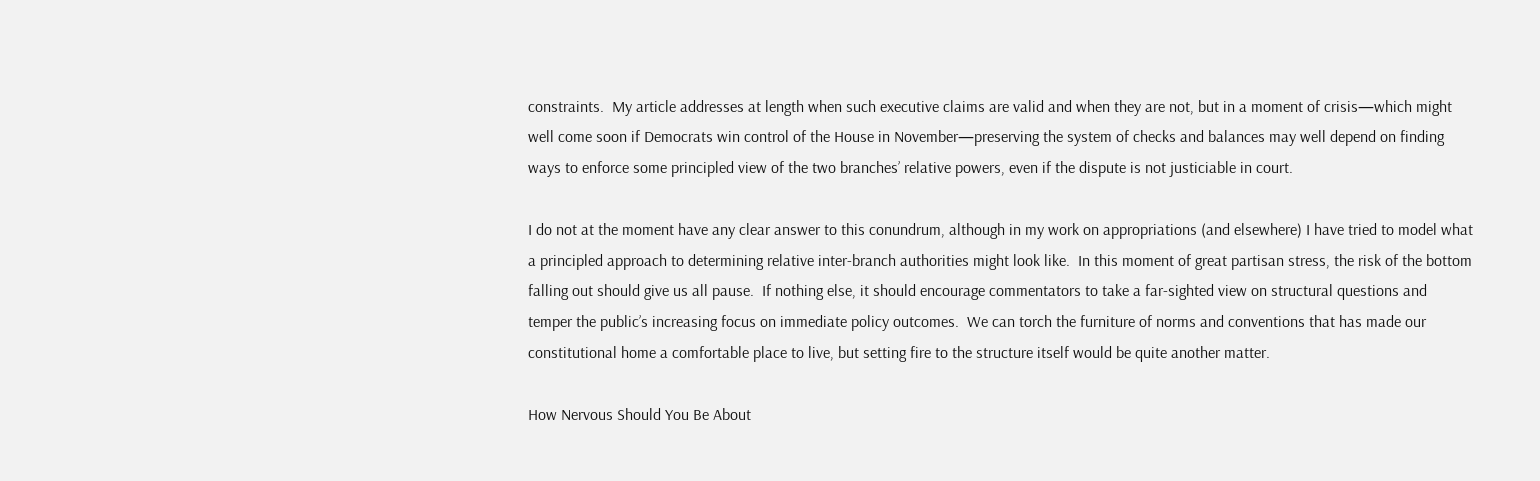constraints.  My article addresses at length when such executive claims are valid and when they are not, but in a moment of crisis—which might well come soon if Democrats win control of the House in November—preserving the system of checks and balances may well depend on finding ways to enforce some principled view of the two branches’ relative powers, even if the dispute is not justiciable in court.

I do not at the moment have any clear answer to this conundrum, although in my work on appropriations (and elsewhere) I have tried to model what a principled approach to determining relative inter-branch authorities might look like.  In this moment of great partisan stress, the risk of the bottom falling out should give us all pause.  If nothing else, it should encourage commentators to take a far-sighted view on structural questions and temper the public’s increasing focus on immediate policy outcomes.  We can torch the furniture of norms and conventions that has made our constitutional home a comfortable place to live, but setting fire to the structure itself would be quite another matter.

How Nervous Should You Be About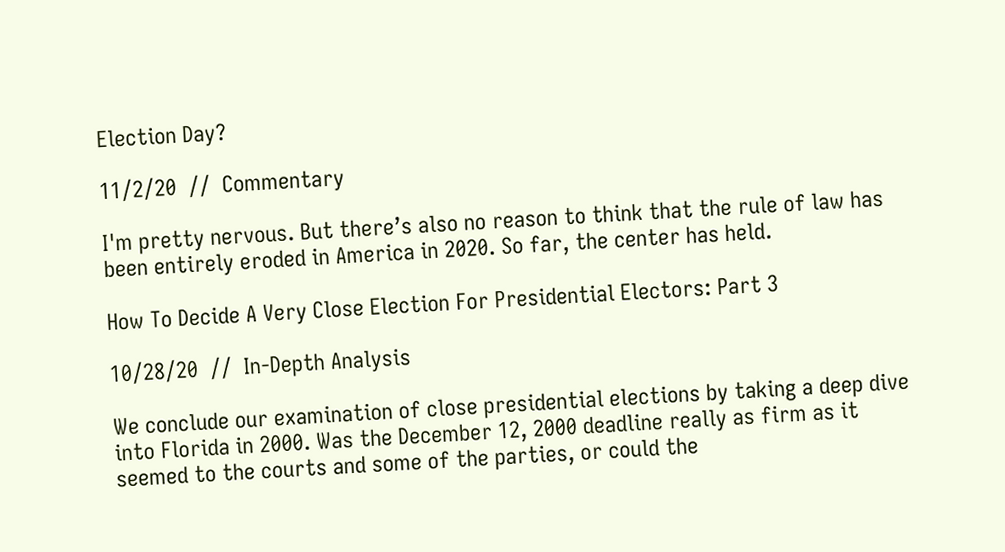Election Day?

11/2/20  //  Commentary

I'm pretty nervous. But there’s also no reason to think that the rule of law has been entirely eroded in America in 2020. So far, the center has held.

How To Decide A Very Close Election For Presidential Electors: Part 3

10/28/20  //  In-Depth Analysis

We conclude our examination of close presidential elections by taking a deep dive into Florida in 2000. Was the December 12, 2000 deadline really as firm as it seemed to the courts and some of the parties, or could the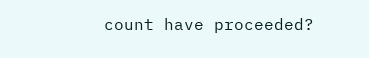count have proceeded?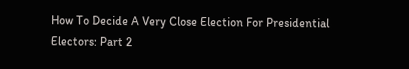How To Decide A Very Close Election For Presidential Electors: Part 2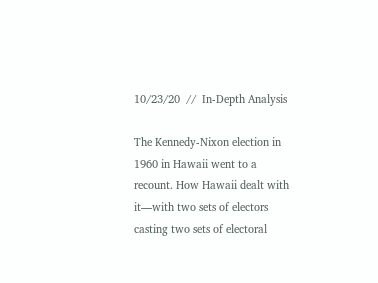10/23/20  //  In-Depth Analysis

The Kennedy-Nixon election in 1960 in Hawaii went to a recount. How Hawaii dealt with it—with two sets of electors casting two sets of electoral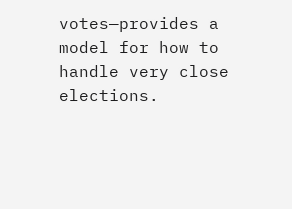votes—provides a model for how to handle very close elections.